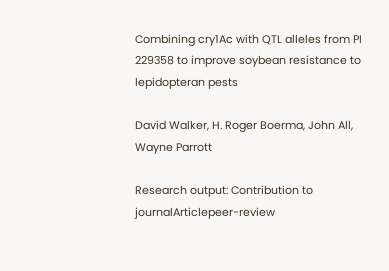Combining cry1Ac with QTL alleles from PI 229358 to improve soybean resistance to lepidopteran pests

David Walker, H. Roger Boerma, John All, Wayne Parrott

Research output: Contribution to journalArticlepeer-review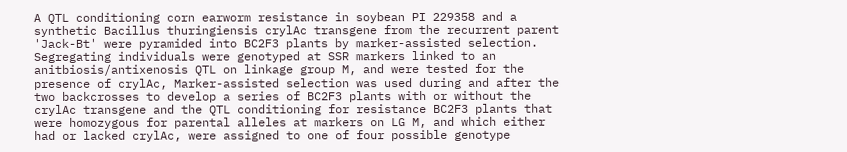A QTL conditioning corn earworm resistance in soybean PI 229358 and a synthetic Bacillus thuringiensis crylAc transgene from the recurrent parent 'Jack-Bt' were pyramided into BC2F3 plants by marker-assisted selection. Segregating individuals were genotyped at SSR markers linked to an anitbiosis/antixenosis QTL on linkage group M, and were tested for the presence of crylAc, Marker-assisted selection was used during and after the two backcrosses to develop a series of BC2F3 plants with or without the crylAc transgene and the QTL conditioning for resistance BC2F3 plants that were homozygous for parental alleles at markers on LG M, and which either had or lacked crylAc, were assigned to one of four possible genotype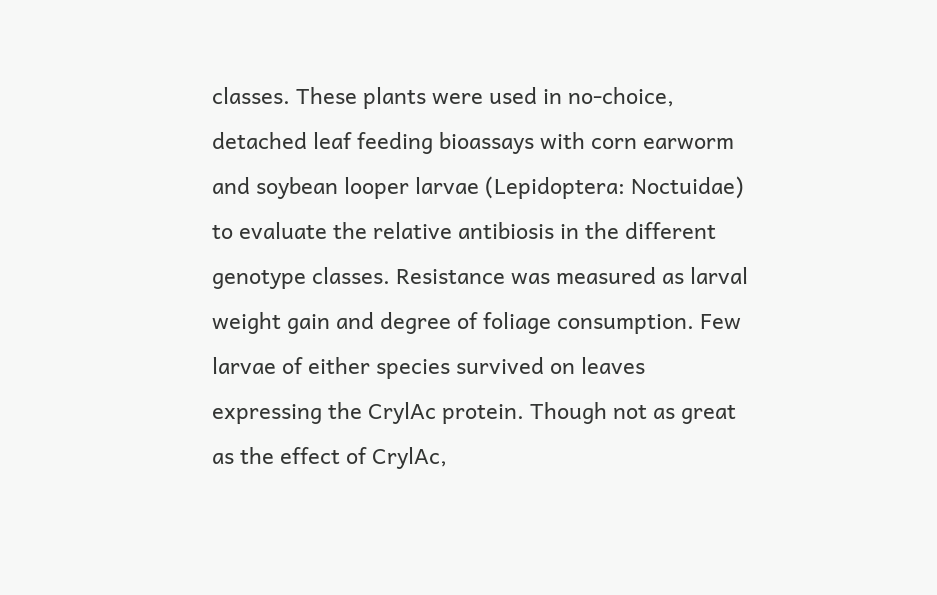classes. These plants were used in no-choice, detached leaf feeding bioassays with corn earworm and soybean looper larvae (Lepidoptera: Noctuidae) to evaluate the relative antibiosis in the different genotype classes. Resistance was measured as larval weight gain and degree of foliage consumption. Few larvae of either species survived on leaves expressing the CrylAc protein. Though not as great as the effect of CrylAc,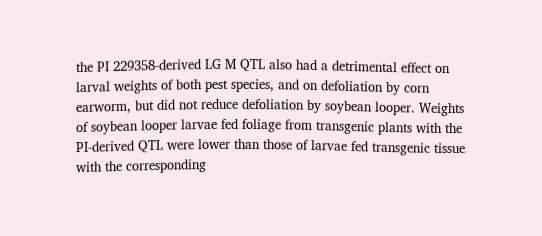the PI 229358-derived LG M QTL also had a detrimental effect on larval weights of both pest species, and on defoliation by corn earworm, but did not reduce defoliation by soybean looper. Weights of soybean looper larvae fed foliage from transgenic plants with the PI-derived QTL were lower than those of larvae fed transgenic tissue with the corresponding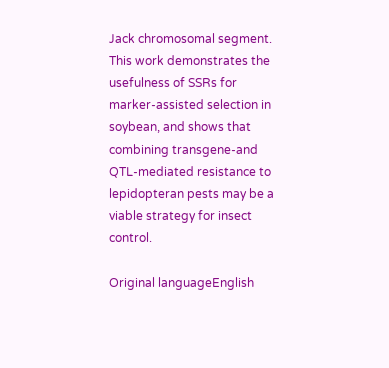Jack chromosomal segment. This work demonstrates the usefulness of SSRs for marker-assisted selection in soybean, and shows that combining transgene-and QTL-mediated resistance to lepidopteran pests may be a viable strategy for insect control.

Original languageEnglish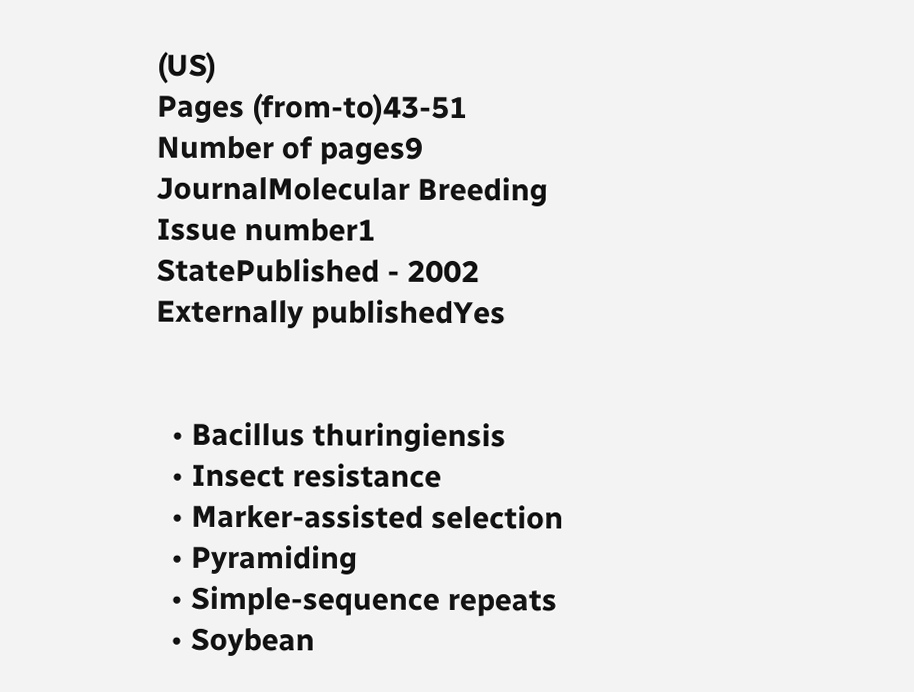(US)
Pages (from-to)43-51
Number of pages9
JournalMolecular Breeding
Issue number1
StatePublished - 2002
Externally publishedYes


  • Bacillus thuringiensis
  • Insect resistance
  • Marker-assisted selection
  • Pyramiding
  • Simple-sequence repeats
  • Soybean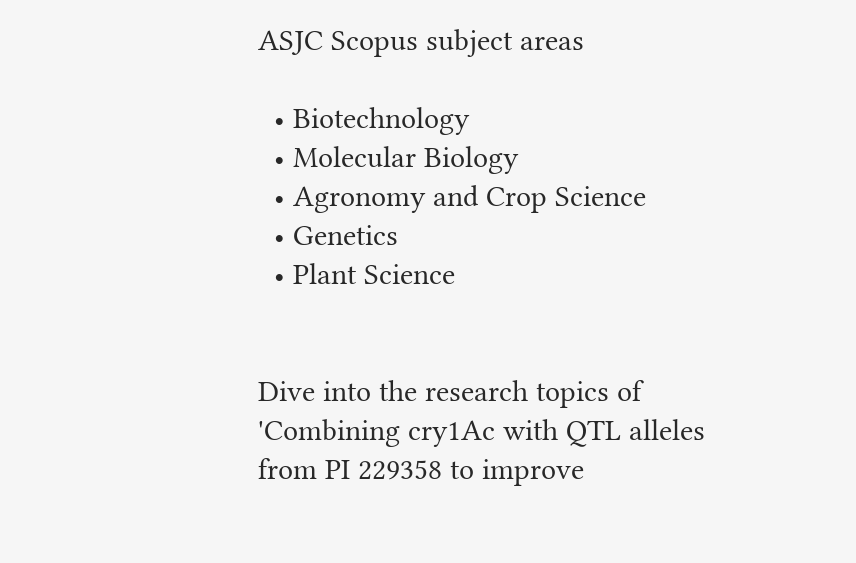ASJC Scopus subject areas

  • Biotechnology
  • Molecular Biology
  • Agronomy and Crop Science
  • Genetics
  • Plant Science


Dive into the research topics of 'Combining cry1Ac with QTL alleles from PI 229358 to improve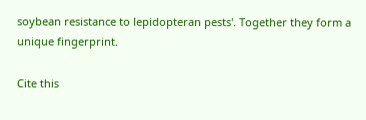soybean resistance to lepidopteran pests'. Together they form a unique fingerprint.

Cite this